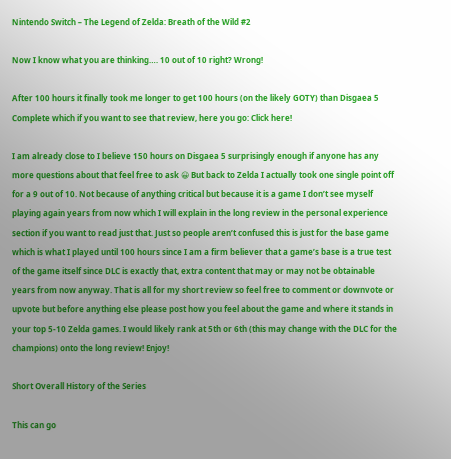Nintendo Switch – The Legend of Zelda: Breath of the Wild #2

Now I know what you are thinking…. 10 out of 10 right? Wrong!

After 100 hours it finally took me longer to get 100 hours (on the likely GOTY) than Disgaea 5 Complete which if you want to see that review, here you go: Click here!

I am already close to I believe 150 hours on Disgaea 5 surprisingly enough if anyone has any more questions about that feel free to ask 😀 But back to Zelda I actually took one single point off for a 9 out of 10. Not because of anything critical but because it is a game I don’t see myself playing again years from now which I will explain in the long review in the personal experience section if you want to read just that. Just so people aren’t confused this is just for the base game which is what I played until 100 hours since I am a firm believer that a game’s base is a true test of the game itself since DLC is exactly that, extra content that may or may not be obtainable years from now anyway. That is all for my short review so feel free to comment or downvote or upvote but before anything else please post how you feel about the game and where it stands in your top 5-10 Zelda games. I would likely rank at 5th or 6th (this may change with the DLC for the champions) onto the long review! Enjoy!

Short Overall History of the Series

This can go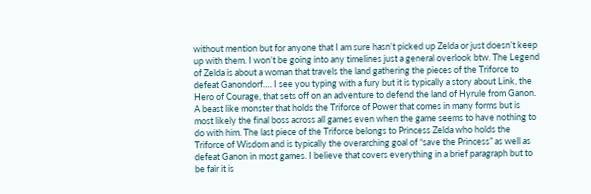without mention but for anyone that I am sure hasn’t picked up Zelda or just doesn’t keep up with them. I won’t be going into any timelines just a general overlook btw. The Legend of Zelda is about a woman that travels the land gathering the pieces of the Triforce to defeat Ganondorf…. I see you typing with a fury but it is typically a story about Link, the Hero of Courage, that sets off on an adventure to defend the land of Hyrule from Ganon. A beast like monster that holds the Triforce of Power that comes in many forms but is most likely the final boss across all games even when the game seems to have nothing to do with him. The last piece of the Triforce belongs to Princess Zelda who holds the Triforce of Wisdom and is typically the overarching goal of “save the Princess” as well as defeat Ganon in most games. I believe that covers everything in a brief paragraph but to be fair it is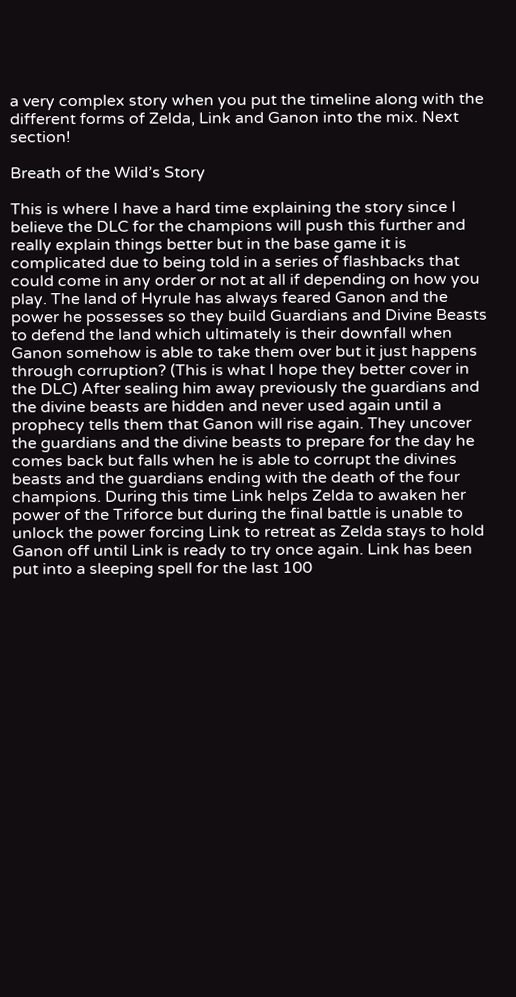a very complex story when you put the timeline along with the different forms of Zelda, Link and Ganon into the mix. Next section!

Breath of the Wild’s Story

This is where I have a hard time explaining the story since I believe the DLC for the champions will push this further and really explain things better but in the base game it is complicated due to being told in a series of flashbacks that could come in any order or not at all if depending on how you play. The land of Hyrule has always feared Ganon and the power he possesses so they build Guardians and Divine Beasts to defend the land which ultimately is their downfall when Ganon somehow is able to take them over but it just happens through corruption? (This is what I hope they better cover in the DLC) After sealing him away previously the guardians and the divine beasts are hidden and never used again until a prophecy tells them that Ganon will rise again. They uncover the guardians and the divine beasts to prepare for the day he comes back but falls when he is able to corrupt the divines beasts and the guardians ending with the death of the four champions. During this time Link helps Zelda to awaken her power of the Triforce but during the final battle is unable to unlock the power forcing Link to retreat as Zelda stays to hold Ganon off until Link is ready to try once again. Link has been put into a sleeping spell for the last 100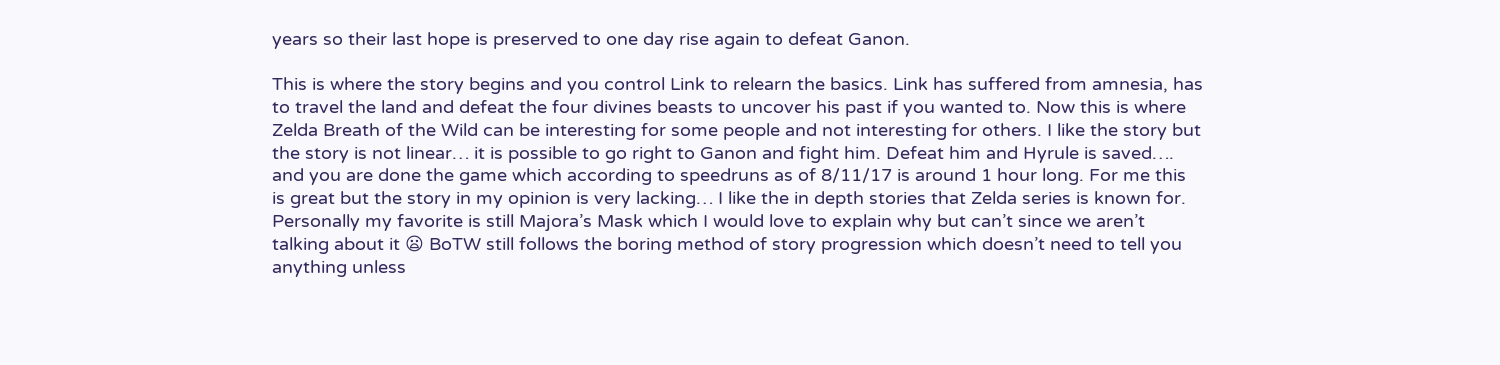years so their last hope is preserved to one day rise again to defeat Ganon.

This is where the story begins and you control Link to relearn the basics. Link has suffered from amnesia, has to travel the land and defeat the four divines beasts to uncover his past if you wanted to. Now this is where Zelda Breath of the Wild can be interesting for some people and not interesting for others. I like the story but the story is not linear… it is possible to go right to Ganon and fight him. Defeat him and Hyrule is saved…. and you are done the game which according to speedruns as of 8/11/17 is around 1 hour long. For me this is great but the story in my opinion is very lacking… I like the in depth stories that Zelda series is known for. Personally my favorite is still Majora’s Mask which I would love to explain why but can’t since we aren’t talking about it 😦 BoTW still follows the boring method of story progression which doesn’t need to tell you anything unless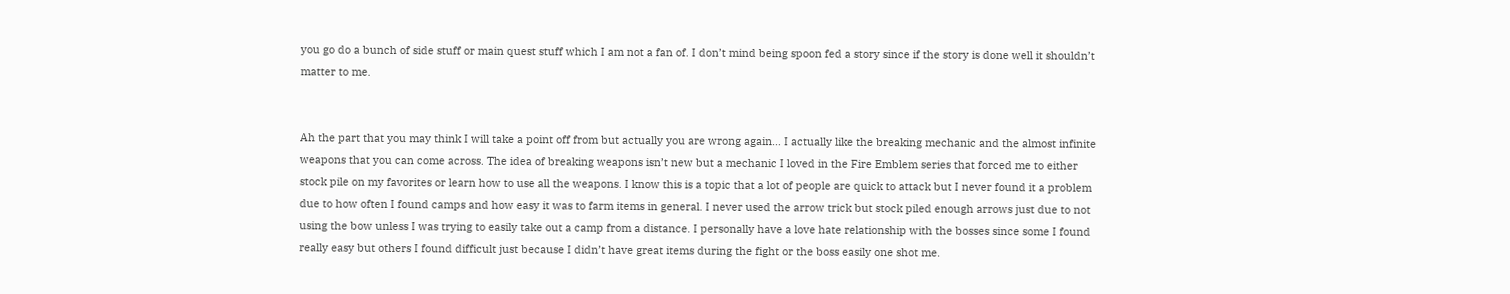you go do a bunch of side stuff or main quest stuff which I am not a fan of. I don’t mind being spoon fed a story since if the story is done well it shouldn’t matter to me.


Ah the part that you may think I will take a point off from but actually you are wrong again… I actually like the breaking mechanic and the almost infinite weapons that you can come across. The idea of breaking weapons isn’t new but a mechanic I loved in the Fire Emblem series that forced me to either stock pile on my favorites or learn how to use all the weapons. I know this is a topic that a lot of people are quick to attack but I never found it a problem due to how often I found camps and how easy it was to farm items in general. I never used the arrow trick but stock piled enough arrows just due to not using the bow unless I was trying to easily take out a camp from a distance. I personally have a love hate relationship with the bosses since some I found really easy but others I found difficult just because I didn’t have great items during the fight or the boss easily one shot me.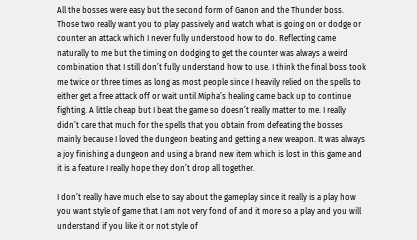All the bosses were easy but the second form of Ganon and the Thunder boss. Those two really want you to play passively and watch what is going on or dodge or counter an attack which I never fully understood how to do. Reflecting came naturally to me but the timing on dodging to get the counter was always a weird combination that I still don’t fully understand how to use. I think the final boss took me twice or three times as long as most people since I heavily relied on the spells to either get a free attack off or wait until Mipha’s healing came back up to continue fighting. A little cheap but I beat the game so doesn’t really matter to me. I really didn’t care that much for the spells that you obtain from defeating the bosses mainly because I loved the dungeon beating and getting a new weapon. It was always a joy finishing a dungeon and using a brand new item which is lost in this game and it is a feature I really hope they don’t drop all together.

I don’t really have much else to say about the gameplay since it really is a play how you want style of game that I am not very fond of and it more so a play and you will understand if you like it or not style of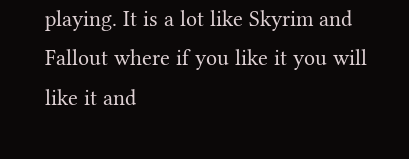playing. It is a lot like Skyrim and Fallout where if you like it you will like it and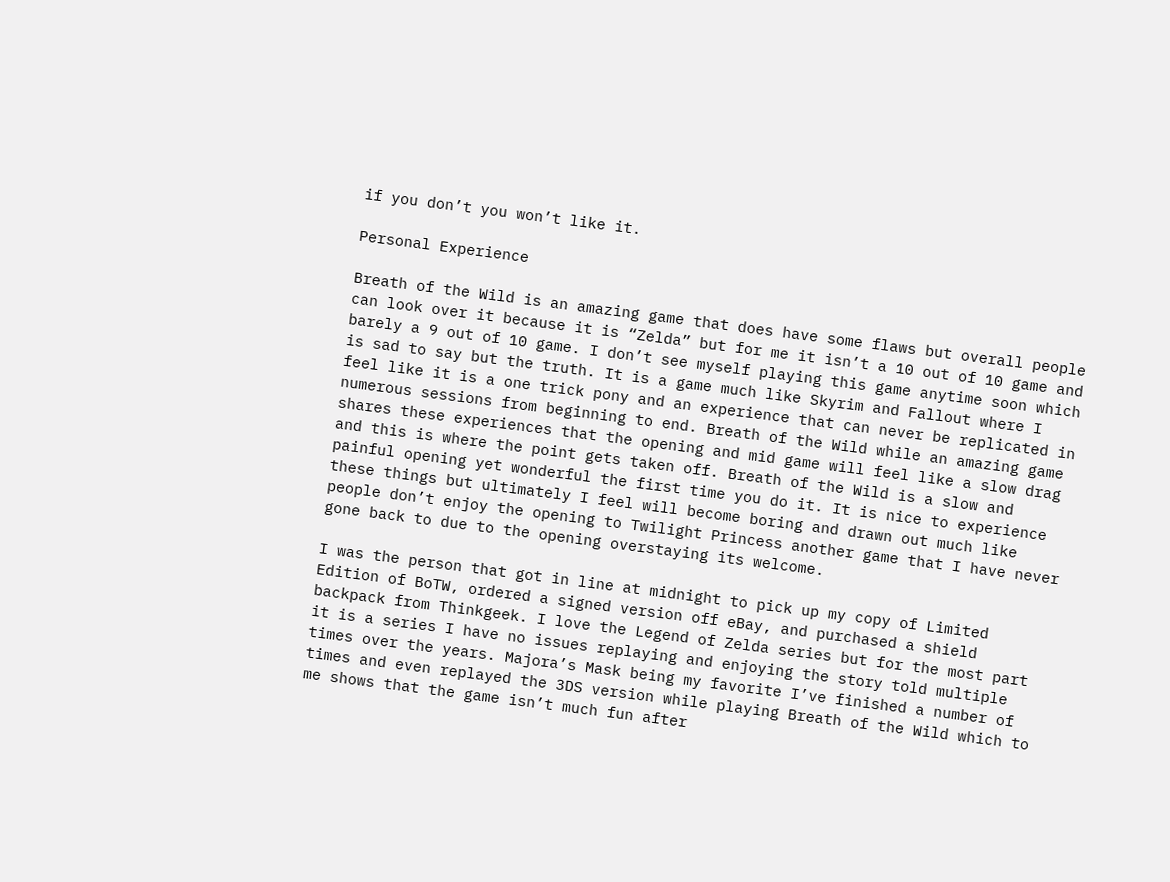if you don’t you won’t like it.

Personal Experience

Breath of the Wild is an amazing game that does have some flaws but overall people can look over it because it is “Zelda” but for me it isn’t a 10 out of 10 game and barely a 9 out of 10 game. I don’t see myself playing this game anytime soon which is sad to say but the truth. It is a game much like Skyrim and Fallout where I feel like it is a one trick pony and an experience that can never be replicated in numerous sessions from beginning to end. Breath of the Wild while an amazing game shares these experiences that the opening and mid game will feel like a slow drag and this is where the point gets taken off. Breath of the Wild is a slow and painful opening yet wonderful the first time you do it. It is nice to experience these things but ultimately I feel will become boring and drawn out much like people don’t enjoy the opening to Twilight Princess another game that I have never gone back to due to the opening overstaying its welcome.

I was the person that got in line at midnight to pick up my copy of Limited Edition of BoTW, ordered a signed version off eBay, and purchased a shield backpack from Thinkgeek. I love the Legend of Zelda series but for the most part it is a series I have no issues replaying and enjoying the story told multiple times over the years. Majora’s Mask being my favorite I’ve finished a number of times and even replayed the 3DS version while playing Breath of the Wild which to me shows that the game isn’t much fun after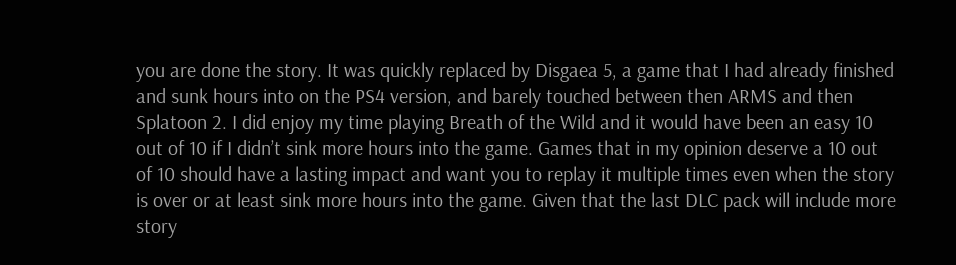you are done the story. It was quickly replaced by Disgaea 5, a game that I had already finished and sunk hours into on the PS4 version, and barely touched between then ARMS and then Splatoon 2. I did enjoy my time playing Breath of the Wild and it would have been an easy 10 out of 10 if I didn’t sink more hours into the game. Games that in my opinion deserve a 10 out of 10 should have a lasting impact and want you to replay it multiple times even when the story is over or at least sink more hours into the game. Given that the last DLC pack will include more story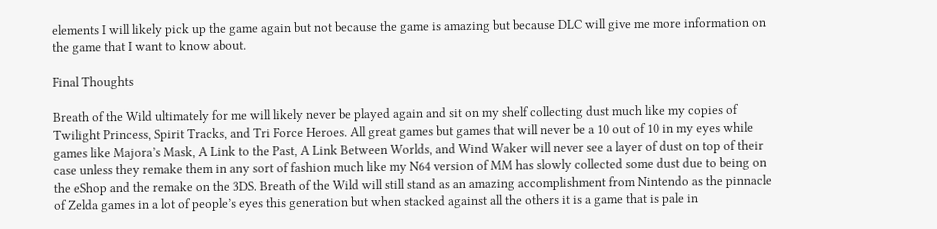elements I will likely pick up the game again but not because the game is amazing but because DLC will give me more information on the game that I want to know about.

Final Thoughts

Breath of the Wild ultimately for me will likely never be played again and sit on my shelf collecting dust much like my copies of Twilight Princess, Spirit Tracks, and Tri Force Heroes. All great games but games that will never be a 10 out of 10 in my eyes while games like Majora’s Mask, A Link to the Past, A Link Between Worlds, and Wind Waker will never see a layer of dust on top of their case unless they remake them in any sort of fashion much like my N64 version of MM has slowly collected some dust due to being on the eShop and the remake on the 3DS. Breath of the Wild will still stand as an amazing accomplishment from Nintendo as the pinnacle of Zelda games in a lot of people’s eyes this generation but when stacked against all the others it is a game that is pale in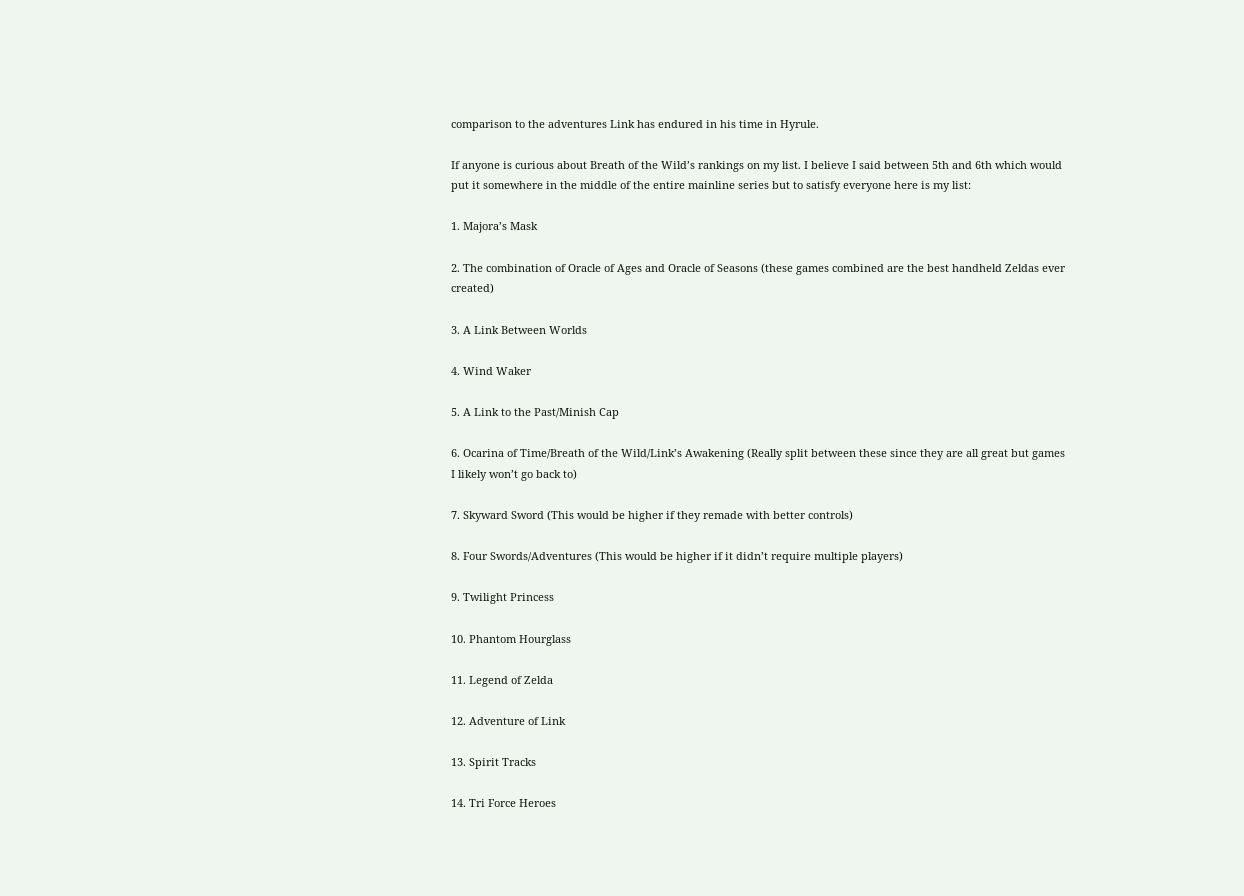comparison to the adventures Link has endured in his time in Hyrule.

If anyone is curious about Breath of the Wild’s rankings on my list. I believe I said between 5th and 6th which would put it somewhere in the middle of the entire mainline series but to satisfy everyone here is my list:

1. Majora’s Mask

2. The combination of Oracle of Ages and Oracle of Seasons (these games combined are the best handheld Zeldas ever created)

3. A Link Between Worlds

4. Wind Waker

5. A Link to the Past/Minish Cap

6. Ocarina of Time/Breath of the Wild/Link’s Awakening (Really split between these since they are all great but games I likely won’t go back to)

7. Skyward Sword (This would be higher if they remade with better controls)

8. Four Swords/Adventures (This would be higher if it didn’t require multiple players)

9. Twilight Princess

10. Phantom Hourglass

11. Legend of Zelda

12. Adventure of Link

13. Spirit Tracks

14. Tri Force Heroes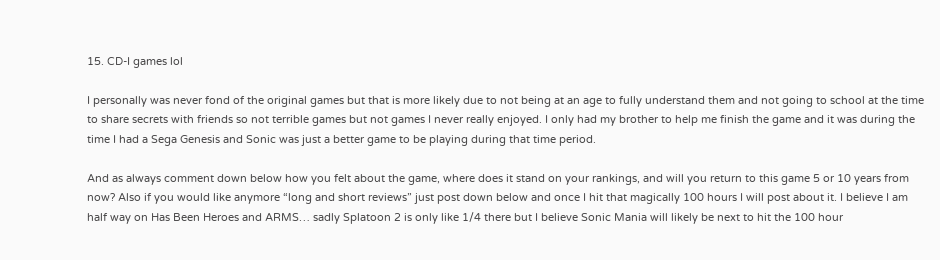15. CD-I games lol

I personally was never fond of the original games but that is more likely due to not being at an age to fully understand them and not going to school at the time to share secrets with friends so not terrible games but not games I never really enjoyed. I only had my brother to help me finish the game and it was during the time I had a Sega Genesis and Sonic was just a better game to be playing during that time period.

And as always comment down below how you felt about the game, where does it stand on your rankings, and will you return to this game 5 or 10 years from now? Also if you would like anymore “long and short reviews” just post down below and once I hit that magically 100 hours I will post about it. I believe I am half way on Has Been Heroes and ARMS… sadly Splatoon 2 is only like 1/4 there but I believe Sonic Mania will likely be next to hit the 100 hour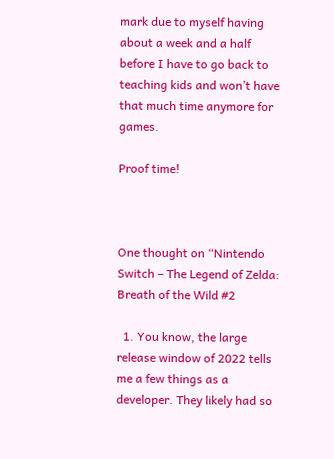mark due to myself having about a week and a half before I have to go back to teaching kids and won’t have that much time anymore for games.

Proof time!



One thought on “Nintendo Switch – The Legend of Zelda: Breath of the Wild #2

  1. You know, the large release window of 2022 tells me a few things as a developer. They likely had so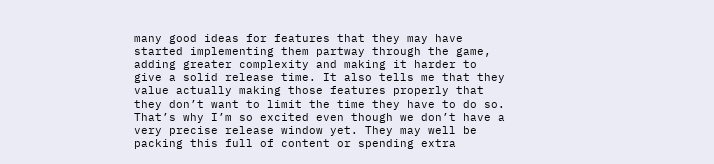many good ideas for features that they may have started implementing them partway through the game, adding greater complexity and making it harder to give a solid release time. It also tells me that they value actually making those features properly that they don’t want to limit the time they have to do so. That’s why I’m so excited even though we don’t have a very precise release window yet. They may well be packing this full of content or spending extra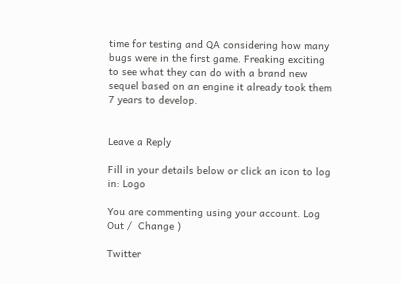time for testing and QA considering how many bugs were in the first game. Freaking exciting to see what they can do with a brand new sequel based on an engine it already took them 7 years to develop.


Leave a Reply

Fill in your details below or click an icon to log in: Logo

You are commenting using your account. Log Out /  Change )

Twitter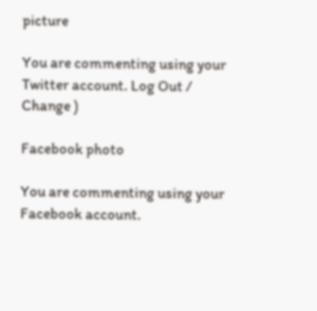picture

You are commenting using your Twitter account. Log Out /  Change )

Facebook photo

You are commenting using your Facebook account.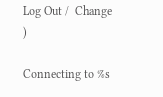Log Out /  Change )

Connecting to %s